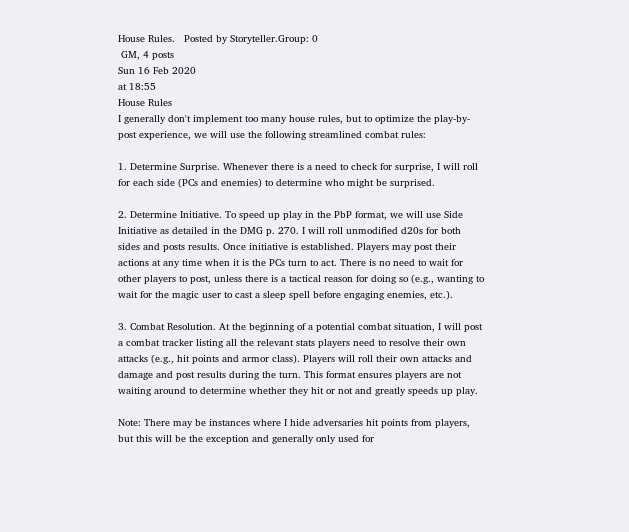House Rules.   Posted by Storyteller.Group: 0
 GM, 4 posts
Sun 16 Feb 2020
at 18:55
House Rules
I generally don't implement too many house rules, but to optimize the play-by-post experience, we will use the following streamlined combat rules:

1. Determine Surprise. Whenever there is a need to check for surprise, I will roll for each side (PCs and enemies) to determine who might be surprised.

2. Determine Initiative. To speed up play in the PbP format, we will use Side Initiative as detailed in the DMG p. 270. I will roll unmodified d20s for both sides and posts results. Once initiative is established. Players may post their actions at any time when it is the PCs turn to act. There is no need to wait for other players to post, unless there is a tactical reason for doing so (e.g., wanting to wait for the magic user to cast a sleep spell before engaging enemies, etc.).

3. Combat Resolution. At the beginning of a potential combat situation, I will post a combat tracker listing all the relevant stats players need to resolve their own attacks (e.g., hit points and armor class). Players will roll their own attacks and damage and post results during the turn. This format ensures players are not waiting around to determine whether they hit or not and greatly speeds up play.

Note: There may be instances where I hide adversaries hit points from players, but this will be the exception and generally only used for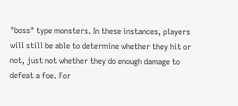"boss" type monsters. In these instances, players will still be able to determine whether they hit or not, just not whether they do enough damage to defeat a foe. For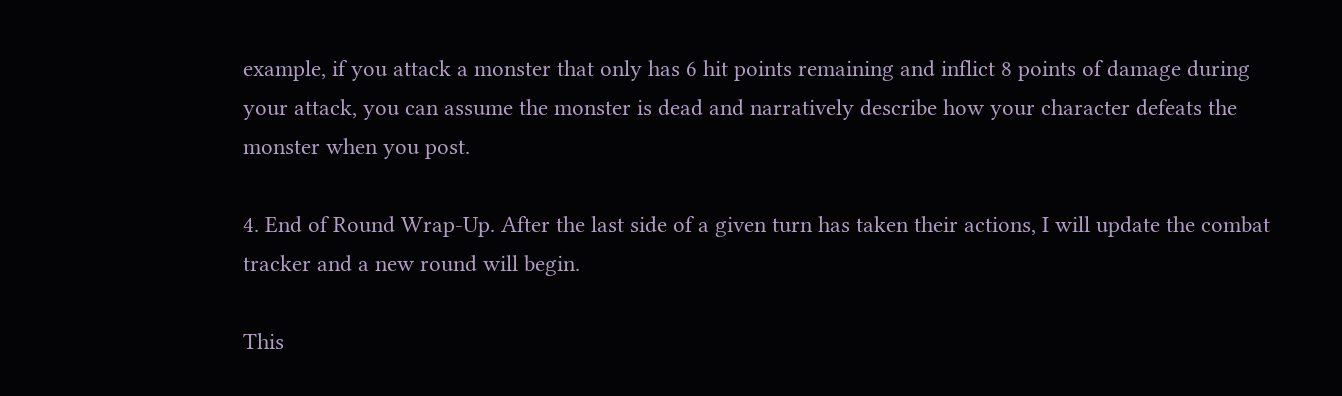example, if you attack a monster that only has 6 hit points remaining and inflict 8 points of damage during your attack, you can assume the monster is dead and narratively describe how your character defeats the monster when you post.

4. End of Round Wrap-Up. After the last side of a given turn has taken their actions, I will update the combat tracker and a new round will begin.

This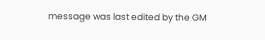message was last edited by the GM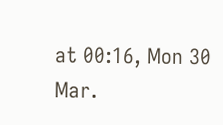at 00:16, Mon 30 Mar.